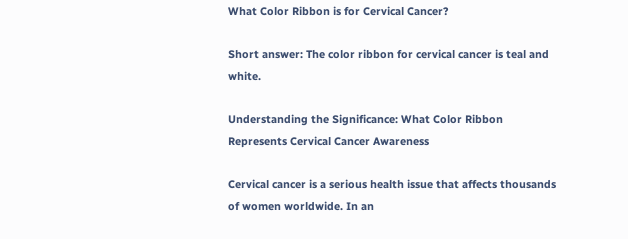What Color Ribbon is for Cervical Cancer?

Short answer: The color ribbon for cervical cancer is teal and white.

Understanding the Significance: What Color Ribbon Represents Cervical Cancer Awareness

Cervical cancer is a serious health issue that affects thousands of women worldwide. In an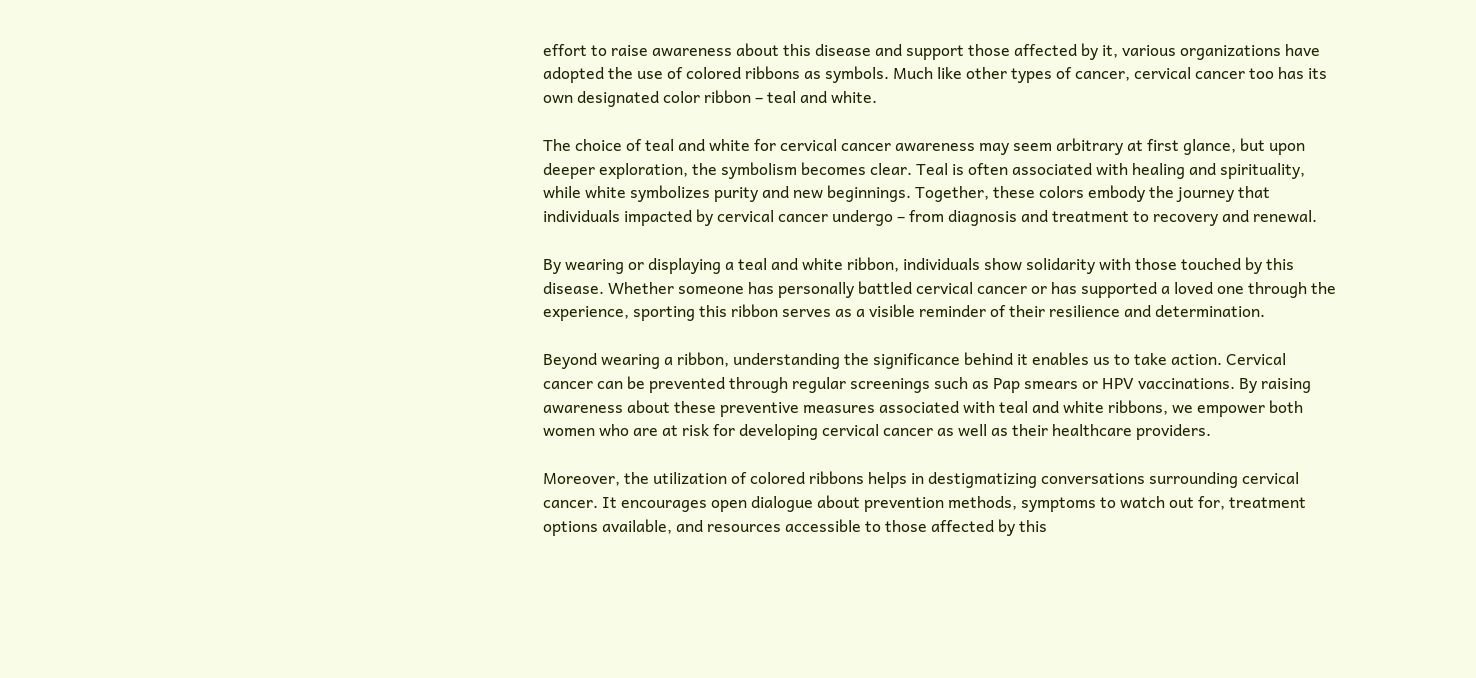effort to raise awareness about this disease and support those affected by it, various organizations have adopted the use of colored ribbons as symbols. Much like other types of cancer, cervical cancer too has its own designated color ribbon – teal and white.

The choice of teal and white for cervical cancer awareness may seem arbitrary at first glance, but upon deeper exploration, the symbolism becomes clear. Teal is often associated with healing and spirituality, while white symbolizes purity and new beginnings. Together, these colors embody the journey that individuals impacted by cervical cancer undergo – from diagnosis and treatment to recovery and renewal.

By wearing or displaying a teal and white ribbon, individuals show solidarity with those touched by this disease. Whether someone has personally battled cervical cancer or has supported a loved one through the experience, sporting this ribbon serves as a visible reminder of their resilience and determination.

Beyond wearing a ribbon, understanding the significance behind it enables us to take action. Cervical cancer can be prevented through regular screenings such as Pap smears or HPV vaccinations. By raising awareness about these preventive measures associated with teal and white ribbons, we empower both women who are at risk for developing cervical cancer as well as their healthcare providers.

Moreover, the utilization of colored ribbons helps in destigmatizing conversations surrounding cervical cancer. It encourages open dialogue about prevention methods, symptoms to watch out for, treatment options available, and resources accessible to those affected by this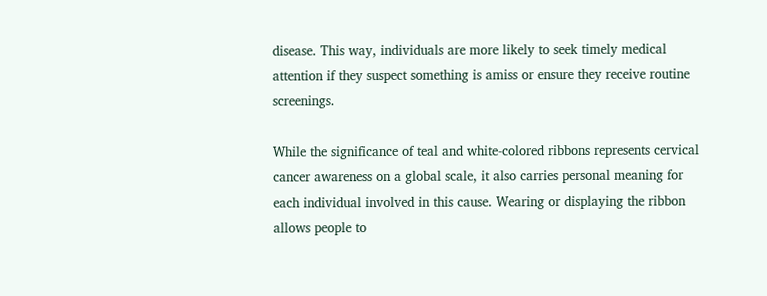disease. This way, individuals are more likely to seek timely medical attention if they suspect something is amiss or ensure they receive routine screenings.

While the significance of teal and white-colored ribbons represents cervical cancer awareness on a global scale, it also carries personal meaning for each individual involved in this cause. Wearing or displaying the ribbon allows people to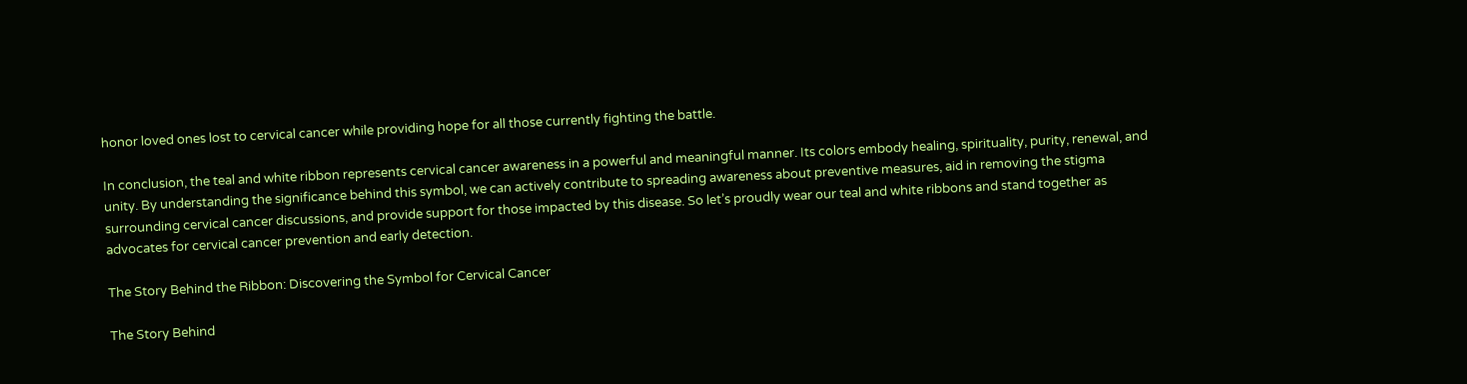honor loved ones lost to cervical cancer while providing hope for all those currently fighting the battle.

In conclusion, the teal and white ribbon represents cervical cancer awareness in a powerful and meaningful manner. Its colors embody healing, spirituality, purity, renewal, and unity. By understanding the significance behind this symbol, we can actively contribute to spreading awareness about preventive measures, aid in removing the stigma surrounding cervical cancer discussions, and provide support for those impacted by this disease. So let’s proudly wear our teal and white ribbons and stand together as advocates for cervical cancer prevention and early detection.

The Story Behind the Ribbon: Discovering the Symbol for Cervical Cancer

The Story Behind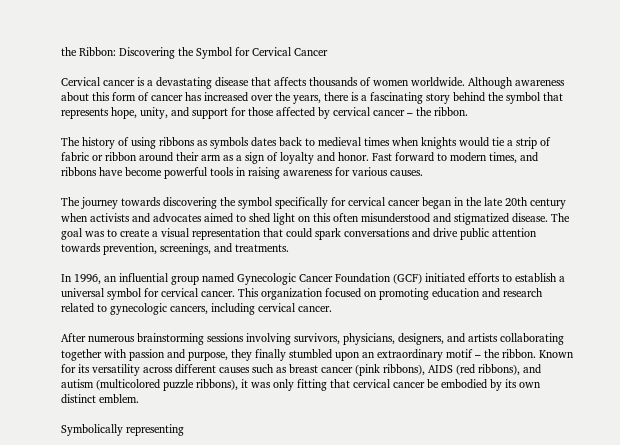the Ribbon: Discovering the Symbol for Cervical Cancer

Cervical cancer is a devastating disease that affects thousands of women worldwide. Although awareness about this form of cancer has increased over the years, there is a fascinating story behind the symbol that represents hope, unity, and support for those affected by cervical cancer – the ribbon.

The history of using ribbons as symbols dates back to medieval times when knights would tie a strip of fabric or ribbon around their arm as a sign of loyalty and honor. Fast forward to modern times, and ribbons have become powerful tools in raising awareness for various causes.

The journey towards discovering the symbol specifically for cervical cancer began in the late 20th century when activists and advocates aimed to shed light on this often misunderstood and stigmatized disease. The goal was to create a visual representation that could spark conversations and drive public attention towards prevention, screenings, and treatments.

In 1996, an influential group named Gynecologic Cancer Foundation (GCF) initiated efforts to establish a universal symbol for cervical cancer. This organization focused on promoting education and research related to gynecologic cancers, including cervical cancer.

After numerous brainstorming sessions involving survivors, physicians, designers, and artists collaborating together with passion and purpose, they finally stumbled upon an extraordinary motif – the ribbon. Known for its versatility across different causes such as breast cancer (pink ribbons), AIDS (red ribbons), and autism (multicolored puzzle ribbons), it was only fitting that cervical cancer be embodied by its own distinct emblem.

Symbolically representing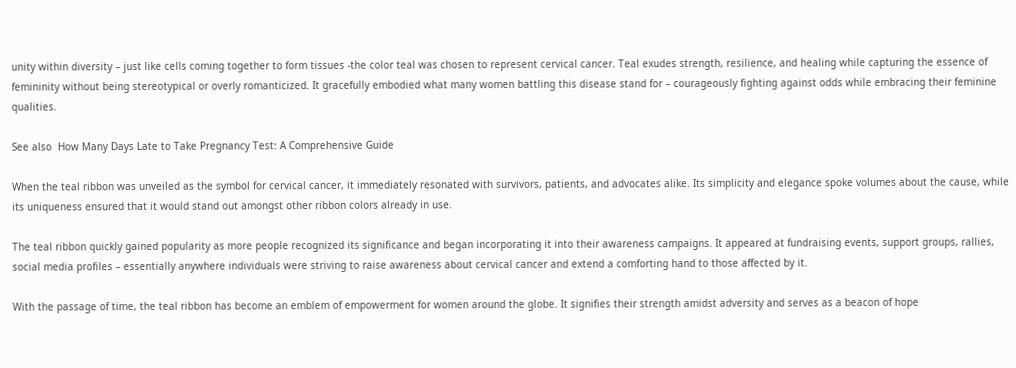unity within diversity – just like cells coming together to form tissues -the color teal was chosen to represent cervical cancer. Teal exudes strength, resilience, and healing while capturing the essence of femininity without being stereotypical or overly romanticized. It gracefully embodied what many women battling this disease stand for – courageously fighting against odds while embracing their feminine qualities.

See also  How Many Days Late to Take Pregnancy Test: A Comprehensive Guide

When the teal ribbon was unveiled as the symbol for cervical cancer, it immediately resonated with survivors, patients, and advocates alike. Its simplicity and elegance spoke volumes about the cause, while its uniqueness ensured that it would stand out amongst other ribbon colors already in use.

The teal ribbon quickly gained popularity as more people recognized its significance and began incorporating it into their awareness campaigns. It appeared at fundraising events, support groups, rallies, social media profiles – essentially anywhere individuals were striving to raise awareness about cervical cancer and extend a comforting hand to those affected by it.

With the passage of time, the teal ribbon has become an emblem of empowerment for women around the globe. It signifies their strength amidst adversity and serves as a beacon of hope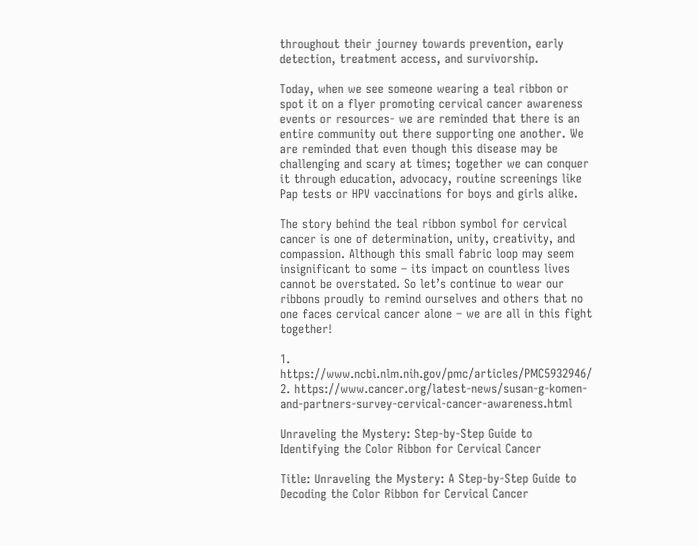throughout their journey towards prevention, early detection, treatment access, and survivorship.

Today, when we see someone wearing a teal ribbon or spot it on a flyer promoting cervical cancer awareness events or resources- we are reminded that there is an entire community out there supporting one another. We are reminded that even though this disease may be challenging and scary at times; together we can conquer it through education, advocacy, routine screenings like Pap tests or HPV vaccinations for boys and girls alike.

The story behind the teal ribbon symbol for cervical cancer is one of determination, unity, creativity, and compassion. Although this small fabric loop may seem insignificant to some – its impact on countless lives cannot be overstated. So let’s continue to wear our ribbons proudly to remind ourselves and others that no one faces cervical cancer alone – we are all in this fight together!

1. https://www.ncbi.nlm.nih.gov/pmc/articles/PMC5932946/
2. https://www.cancer.org/latest-news/susan-g-komen-and-partners-survey-cervical-cancer-awareness.html

Unraveling the Mystery: Step-by-Step Guide to Identifying the Color Ribbon for Cervical Cancer

Title: Unraveling the Mystery: A Step-by-Step Guide to Decoding the Color Ribbon for Cervical Cancer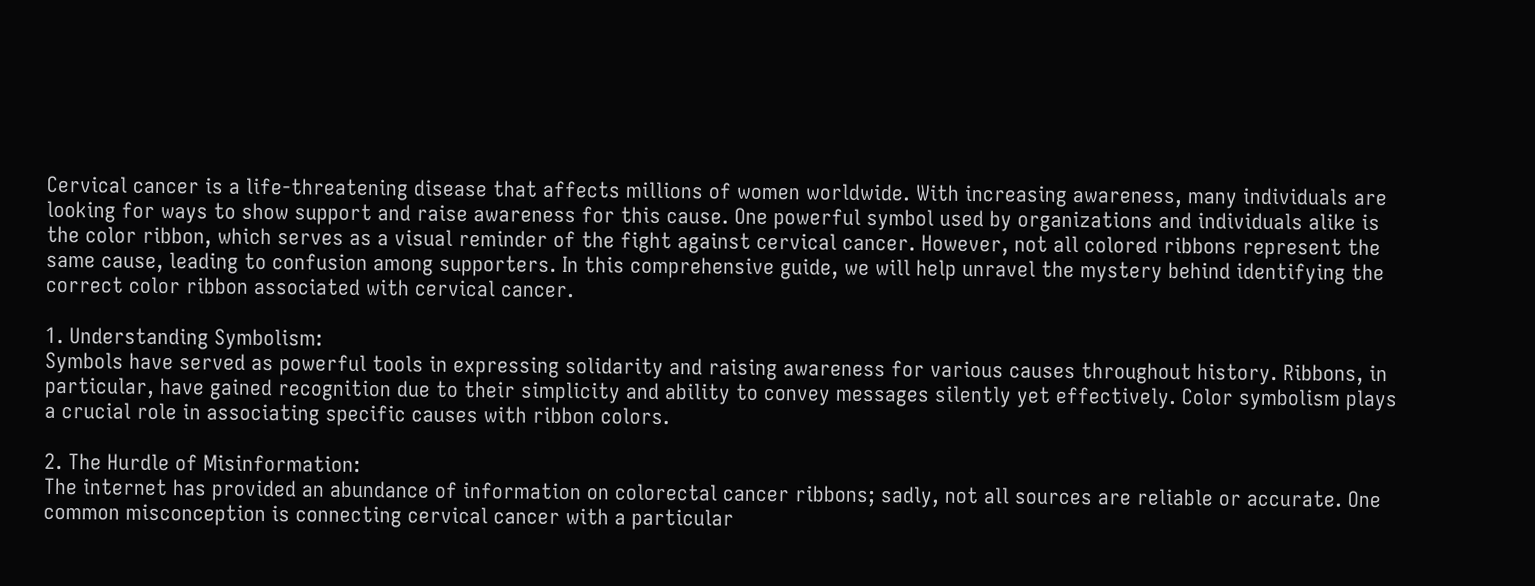Cervical cancer is a life-threatening disease that affects millions of women worldwide. With increasing awareness, many individuals are looking for ways to show support and raise awareness for this cause. One powerful symbol used by organizations and individuals alike is the color ribbon, which serves as a visual reminder of the fight against cervical cancer. However, not all colored ribbons represent the same cause, leading to confusion among supporters. In this comprehensive guide, we will help unravel the mystery behind identifying the correct color ribbon associated with cervical cancer.

1. Understanding Symbolism:
Symbols have served as powerful tools in expressing solidarity and raising awareness for various causes throughout history. Ribbons, in particular, have gained recognition due to their simplicity and ability to convey messages silently yet effectively. Color symbolism plays a crucial role in associating specific causes with ribbon colors.

2. The Hurdle of Misinformation:
The internet has provided an abundance of information on colorectal cancer ribbons; sadly, not all sources are reliable or accurate. One common misconception is connecting cervical cancer with a particular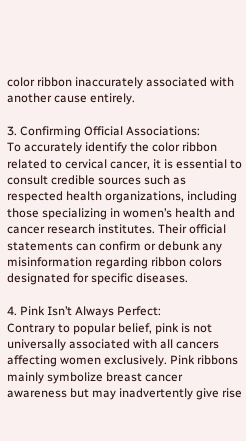color ribbon inaccurately associated with another cause entirely.

3. Confirming Official Associations:
To accurately identify the color ribbon related to cervical cancer, it is essential to consult credible sources such as respected health organizations, including those specializing in women’s health and cancer research institutes. Their official statements can confirm or debunk any misinformation regarding ribbon colors designated for specific diseases.

4. Pink Isn’t Always Perfect:
Contrary to popular belief, pink is not universally associated with all cancers affecting women exclusively. Pink ribbons mainly symbolize breast cancer awareness but may inadvertently give rise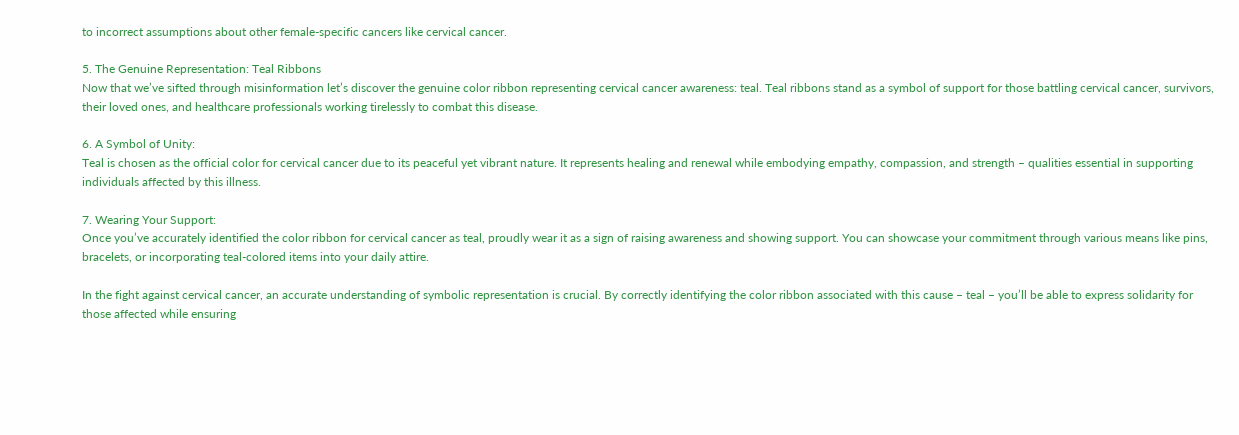to incorrect assumptions about other female-specific cancers like cervical cancer.

5. The Genuine Representation: Teal Ribbons
Now that we’ve sifted through misinformation let’s discover the genuine color ribbon representing cervical cancer awareness: teal. Teal ribbons stand as a symbol of support for those battling cervical cancer, survivors, their loved ones, and healthcare professionals working tirelessly to combat this disease.

6. A Symbol of Unity:
Teal is chosen as the official color for cervical cancer due to its peaceful yet vibrant nature. It represents healing and renewal while embodying empathy, compassion, and strength – qualities essential in supporting individuals affected by this illness.

7. Wearing Your Support:
Once you’ve accurately identified the color ribbon for cervical cancer as teal, proudly wear it as a sign of raising awareness and showing support. You can showcase your commitment through various means like pins, bracelets, or incorporating teal-colored items into your daily attire.

In the fight against cervical cancer, an accurate understanding of symbolic representation is crucial. By correctly identifying the color ribbon associated with this cause – teal – you’ll be able to express solidarity for those affected while ensuring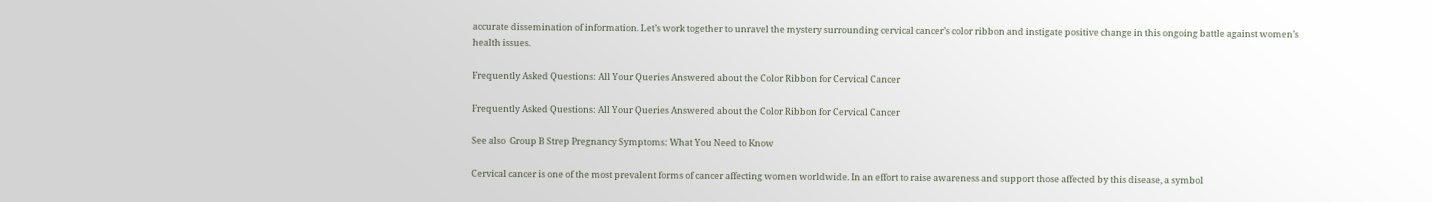accurate dissemination of information. Let’s work together to unravel the mystery surrounding cervical cancer’s color ribbon and instigate positive change in this ongoing battle against women’s health issues.

Frequently Asked Questions: All Your Queries Answered about the Color Ribbon for Cervical Cancer

Frequently Asked Questions: All Your Queries Answered about the Color Ribbon for Cervical Cancer

See also  Group B Strep Pregnancy Symptoms: What You Need to Know

Cervical cancer is one of the most prevalent forms of cancer affecting women worldwide. In an effort to raise awareness and support those affected by this disease, a symbol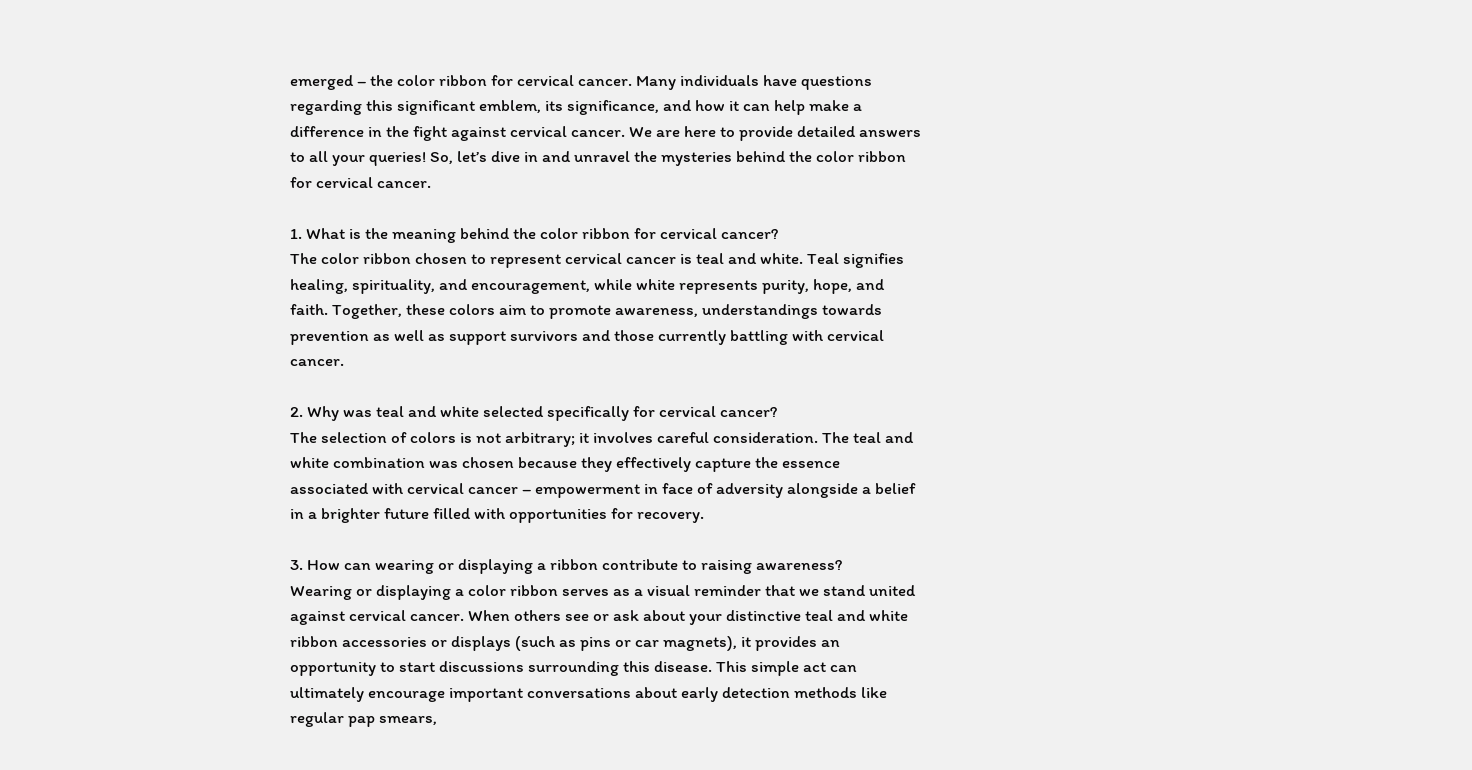emerged – the color ribbon for cervical cancer. Many individuals have questions regarding this significant emblem, its significance, and how it can help make a difference in the fight against cervical cancer. We are here to provide detailed answers to all your queries! So, let’s dive in and unravel the mysteries behind the color ribbon for cervical cancer.

1. What is the meaning behind the color ribbon for cervical cancer?
The color ribbon chosen to represent cervical cancer is teal and white. Teal signifies healing, spirituality, and encouragement, while white represents purity, hope, and faith. Together, these colors aim to promote awareness, understandings towards prevention as well as support survivors and those currently battling with cervical cancer.

2. Why was teal and white selected specifically for cervical cancer?
The selection of colors is not arbitrary; it involves careful consideration. The teal and white combination was chosen because they effectively capture the essence associated with cervical cancer – empowerment in face of adversity alongside a belief in a brighter future filled with opportunities for recovery.

3. How can wearing or displaying a ribbon contribute to raising awareness?
Wearing or displaying a color ribbon serves as a visual reminder that we stand united against cervical cancer. When others see or ask about your distinctive teal and white ribbon accessories or displays (such as pins or car magnets), it provides an opportunity to start discussions surrounding this disease. This simple act can ultimately encourage important conversations about early detection methods like regular pap smears,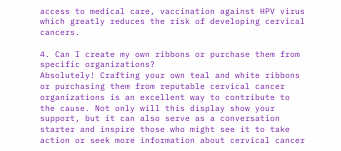access to medical care, vaccination against HPV virus which greatly reduces the risk of developing cervical cancers.

4. Can I create my own ribbons or purchase them from specific organizations?
Absolutely! Crafting your own teal and white ribbons or purchasing them from reputable cervical cancer organizations is an excellent way to contribute to the cause. Not only will this display show your support, but it can also serve as a conversation starter and inspire those who might see it to take action or seek more information about cervical cancer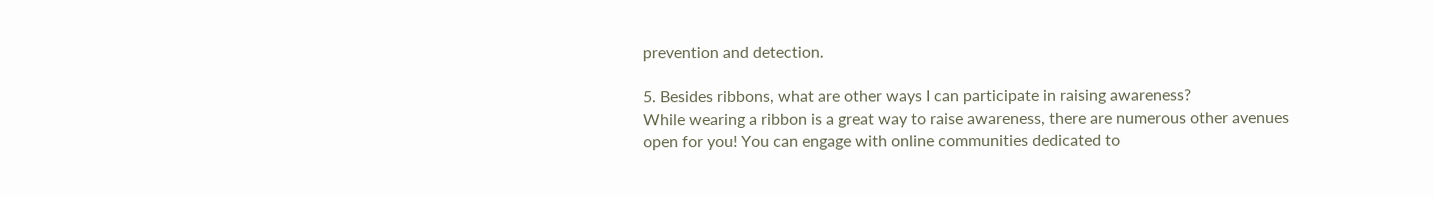prevention and detection.

5. Besides ribbons, what are other ways I can participate in raising awareness?
While wearing a ribbon is a great way to raise awareness, there are numerous other avenues open for you! You can engage with online communities dedicated to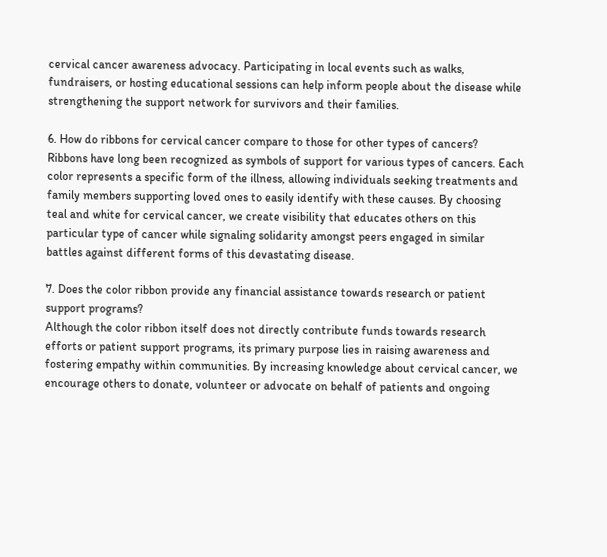cervical cancer awareness advocacy. Participating in local events such as walks, fundraisers, or hosting educational sessions can help inform people about the disease while strengthening the support network for survivors and their families.

6. How do ribbons for cervical cancer compare to those for other types of cancers?
Ribbons have long been recognized as symbols of support for various types of cancers. Each color represents a specific form of the illness, allowing individuals seeking treatments and family members supporting loved ones to easily identify with these causes. By choosing teal and white for cervical cancer, we create visibility that educates others on this particular type of cancer while signaling solidarity amongst peers engaged in similar battles against different forms of this devastating disease.

7. Does the color ribbon provide any financial assistance towards research or patient support programs?
Although the color ribbon itself does not directly contribute funds towards research efforts or patient support programs, its primary purpose lies in raising awareness and fostering empathy within communities. By increasing knowledge about cervical cancer, we encourage others to donate, volunteer or advocate on behalf of patients and ongoing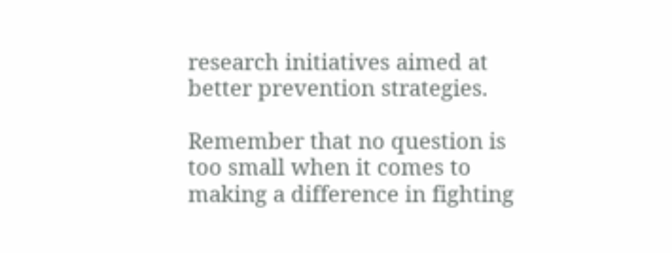research initiatives aimed at better prevention strategies.

Remember that no question is too small when it comes to making a difference in fighting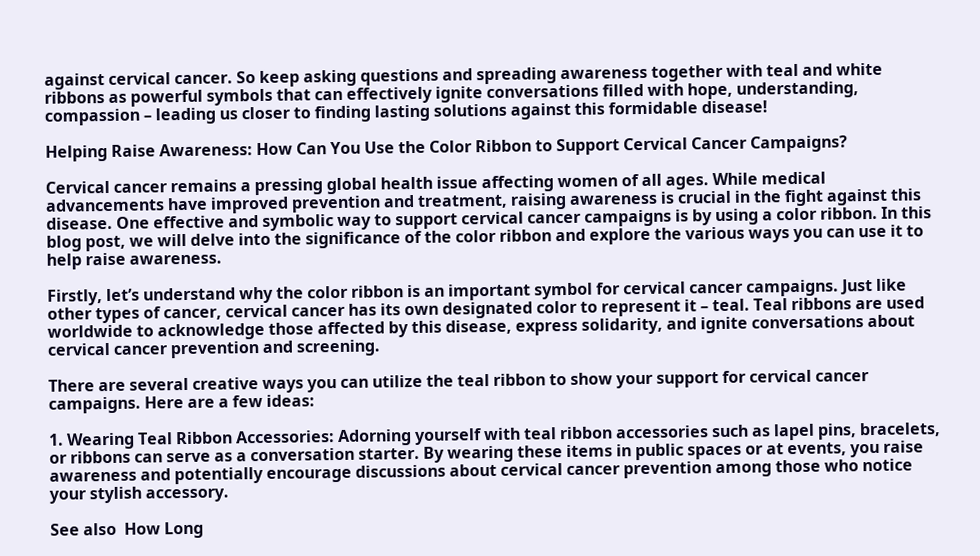against cervical cancer. So keep asking questions and spreading awareness together with teal and white ribbons as powerful symbols that can effectively ignite conversations filled with hope, understanding, compassion – leading us closer to finding lasting solutions against this formidable disease!

Helping Raise Awareness: How Can You Use the Color Ribbon to Support Cervical Cancer Campaigns?

Cervical cancer remains a pressing global health issue affecting women of all ages. While medical advancements have improved prevention and treatment, raising awareness is crucial in the fight against this disease. One effective and symbolic way to support cervical cancer campaigns is by using a color ribbon. In this blog post, we will delve into the significance of the color ribbon and explore the various ways you can use it to help raise awareness.

Firstly, let’s understand why the color ribbon is an important symbol for cervical cancer campaigns. Just like other types of cancer, cervical cancer has its own designated color to represent it – teal. Teal ribbons are used worldwide to acknowledge those affected by this disease, express solidarity, and ignite conversations about cervical cancer prevention and screening.

There are several creative ways you can utilize the teal ribbon to show your support for cervical cancer campaigns. Here are a few ideas:

1. Wearing Teal Ribbon Accessories: Adorning yourself with teal ribbon accessories such as lapel pins, bracelets, or ribbons can serve as a conversation starter. By wearing these items in public spaces or at events, you raise awareness and potentially encourage discussions about cervical cancer prevention among those who notice your stylish accessory.

See also  How Long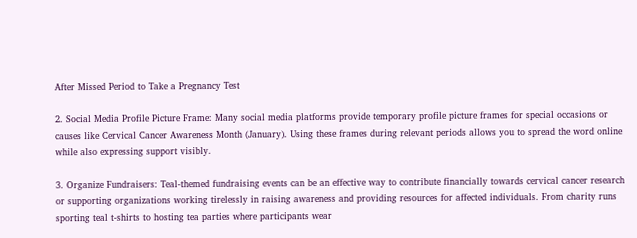After Missed Period to Take a Pregnancy Test

2. Social Media Profile Picture Frame: Many social media platforms provide temporary profile picture frames for special occasions or causes like Cervical Cancer Awareness Month (January). Using these frames during relevant periods allows you to spread the word online while also expressing support visibly.

3. Organize Fundraisers: Teal-themed fundraising events can be an effective way to contribute financially towards cervical cancer research or supporting organizations working tirelessly in raising awareness and providing resources for affected individuals. From charity runs sporting teal t-shirts to hosting tea parties where participants wear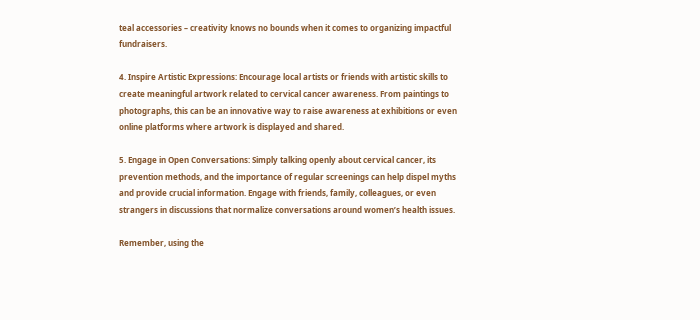teal accessories – creativity knows no bounds when it comes to organizing impactful fundraisers.

4. Inspire Artistic Expressions: Encourage local artists or friends with artistic skills to create meaningful artwork related to cervical cancer awareness. From paintings to photographs, this can be an innovative way to raise awareness at exhibitions or even online platforms where artwork is displayed and shared.

5. Engage in Open Conversations: Simply talking openly about cervical cancer, its prevention methods, and the importance of regular screenings can help dispel myths and provide crucial information. Engage with friends, family, colleagues, or even strangers in discussions that normalize conversations around women’s health issues.

Remember, using the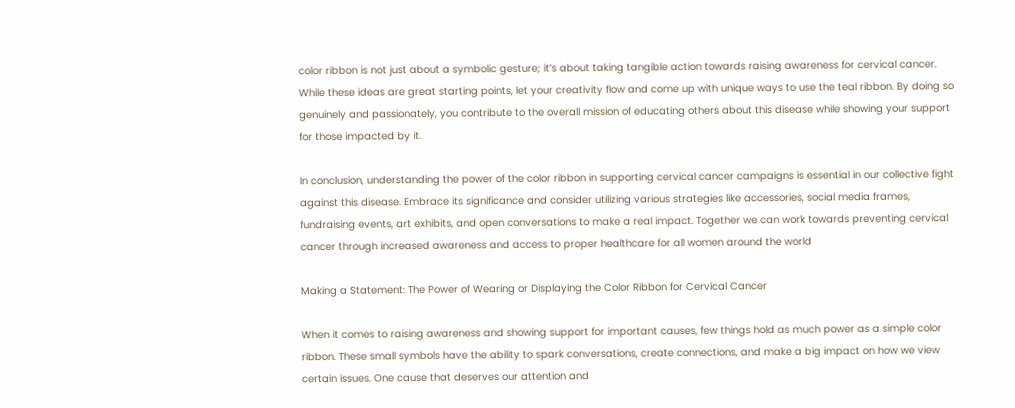color ribbon is not just about a symbolic gesture; it’s about taking tangible action towards raising awareness for cervical cancer. While these ideas are great starting points, let your creativity flow and come up with unique ways to use the teal ribbon. By doing so genuinely and passionately, you contribute to the overall mission of educating others about this disease while showing your support for those impacted by it.

In conclusion, understanding the power of the color ribbon in supporting cervical cancer campaigns is essential in our collective fight against this disease. Embrace its significance and consider utilizing various strategies like accessories, social media frames, fundraising events, art exhibits, and open conversations to make a real impact. Together we can work towards preventing cervical cancer through increased awareness and access to proper healthcare for all women around the world

Making a Statement: The Power of Wearing or Displaying the Color Ribbon for Cervical Cancer

When it comes to raising awareness and showing support for important causes, few things hold as much power as a simple color ribbon. These small symbols have the ability to spark conversations, create connections, and make a big impact on how we view certain issues. One cause that deserves our attention and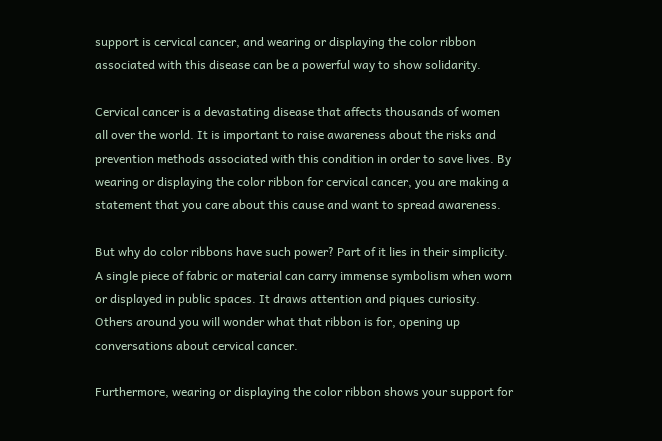support is cervical cancer, and wearing or displaying the color ribbon associated with this disease can be a powerful way to show solidarity.

Cervical cancer is a devastating disease that affects thousands of women all over the world. It is important to raise awareness about the risks and prevention methods associated with this condition in order to save lives. By wearing or displaying the color ribbon for cervical cancer, you are making a statement that you care about this cause and want to spread awareness.

But why do color ribbons have such power? Part of it lies in their simplicity. A single piece of fabric or material can carry immense symbolism when worn or displayed in public spaces. It draws attention and piques curiosity. Others around you will wonder what that ribbon is for, opening up conversations about cervical cancer.

Furthermore, wearing or displaying the color ribbon shows your support for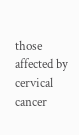those affected by cervical cancer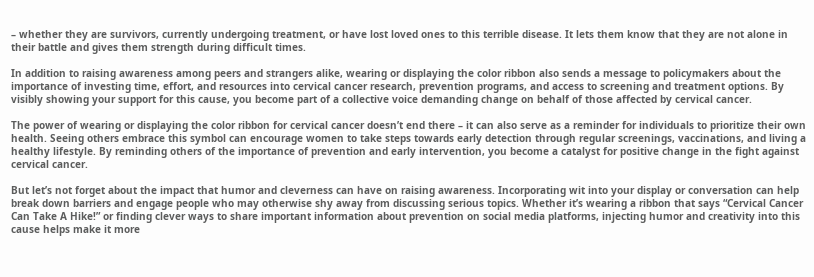– whether they are survivors, currently undergoing treatment, or have lost loved ones to this terrible disease. It lets them know that they are not alone in their battle and gives them strength during difficult times.

In addition to raising awareness among peers and strangers alike, wearing or displaying the color ribbon also sends a message to policymakers about the importance of investing time, effort, and resources into cervical cancer research, prevention programs, and access to screening and treatment options. By visibly showing your support for this cause, you become part of a collective voice demanding change on behalf of those affected by cervical cancer.

The power of wearing or displaying the color ribbon for cervical cancer doesn’t end there – it can also serve as a reminder for individuals to prioritize their own health. Seeing others embrace this symbol can encourage women to take steps towards early detection through regular screenings, vaccinations, and living a healthy lifestyle. By reminding others of the importance of prevention and early intervention, you become a catalyst for positive change in the fight against cervical cancer.

But let’s not forget about the impact that humor and cleverness can have on raising awareness. Incorporating wit into your display or conversation can help break down barriers and engage people who may otherwise shy away from discussing serious topics. Whether it’s wearing a ribbon that says “Cervical Cancer Can Take A Hike!” or finding clever ways to share important information about prevention on social media platforms, injecting humor and creativity into this cause helps make it more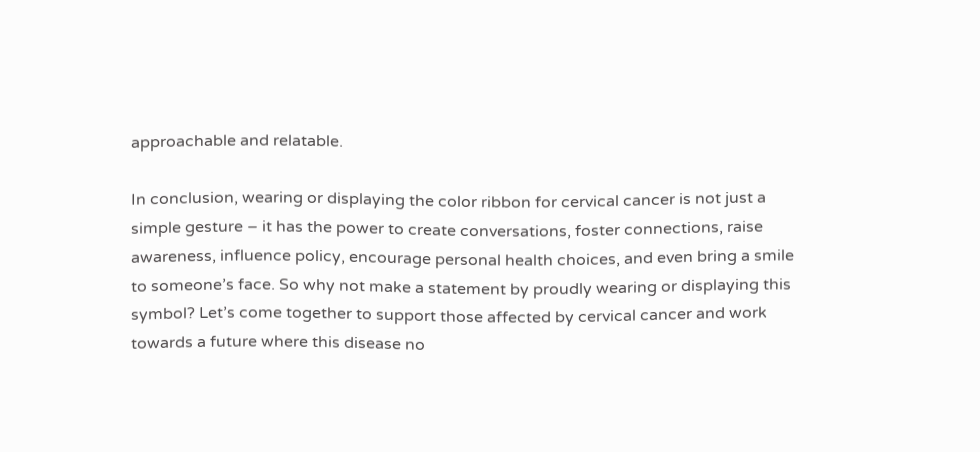approachable and relatable.

In conclusion, wearing or displaying the color ribbon for cervical cancer is not just a simple gesture – it has the power to create conversations, foster connections, raise awareness, influence policy, encourage personal health choices, and even bring a smile to someone’s face. So why not make a statement by proudly wearing or displaying this symbol? Let’s come together to support those affected by cervical cancer and work towards a future where this disease no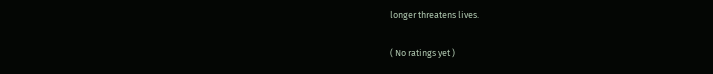longer threatens lives.

( No ratings yet )